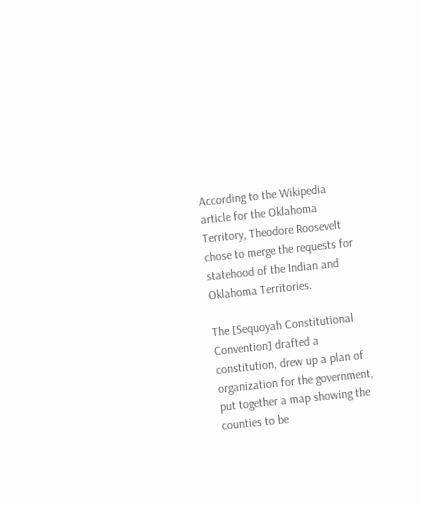According to the Wikipedia article for the Oklahoma Territory, Theodore Roosevelt chose to merge the requests for statehood of the Indian and Oklahoma Territories.

The [Sequoyah Constitutional Convention] drafted a constitution, drew up a plan of organization for the government, put together a map showing the counties to be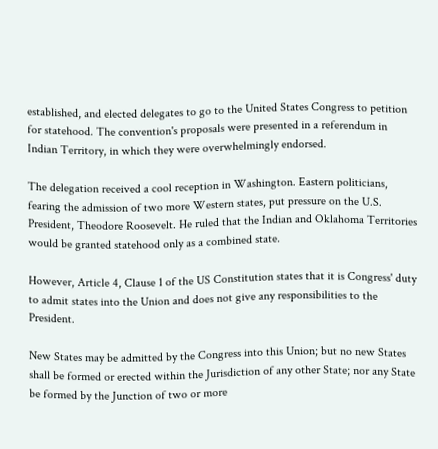established, and elected delegates to go to the United States Congress to petition for statehood. The convention's proposals were presented in a referendum in Indian Territory, in which they were overwhelmingly endorsed.

The delegation received a cool reception in Washington. Eastern politicians, fearing the admission of two more Western states, put pressure on the U.S. President, Theodore Roosevelt. He ruled that the Indian and Oklahoma Territories would be granted statehood only as a combined state.

However, Article 4, Clause 1 of the US Constitution states that it is Congress' duty to admit states into the Union and does not give any responsibilities to the President.

New States may be admitted by the Congress into this Union; but no new States shall be formed or erected within the Jurisdiction of any other State; nor any State be formed by the Junction of two or more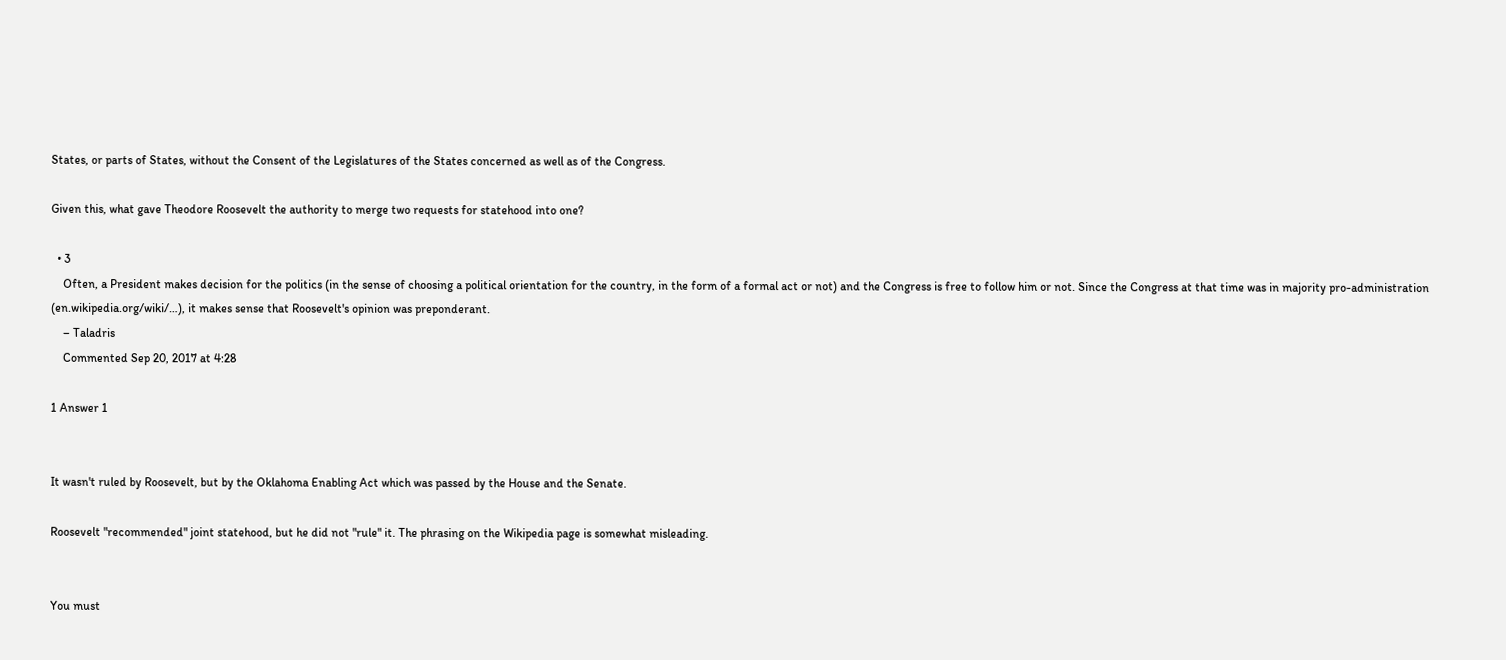States, or parts of States, without the Consent of the Legislatures of the States concerned as well as of the Congress.

Given this, what gave Theodore Roosevelt the authority to merge two requests for statehood into one?

  • 3
    Often, a President makes decision for the politics (in the sense of choosing a political orientation for the country, in the form of a formal act or not) and the Congress is free to follow him or not. Since the Congress at that time was in majority pro-administration (en.wikipedia.org/wiki/…), it makes sense that Roosevelt's opinion was preponderant.
    – Taladris
    Commented Sep 20, 2017 at 4:28

1 Answer 1


It wasn't ruled by Roosevelt, but by the Oklahoma Enabling Act which was passed by the House and the Senate.

Roosevelt "recommended" joint statehood, but he did not "rule" it. The phrasing on the Wikipedia page is somewhat misleading.


You must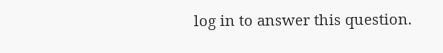log in to answer this question.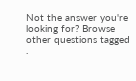Not the answer you're looking for? Browse other questions tagged .